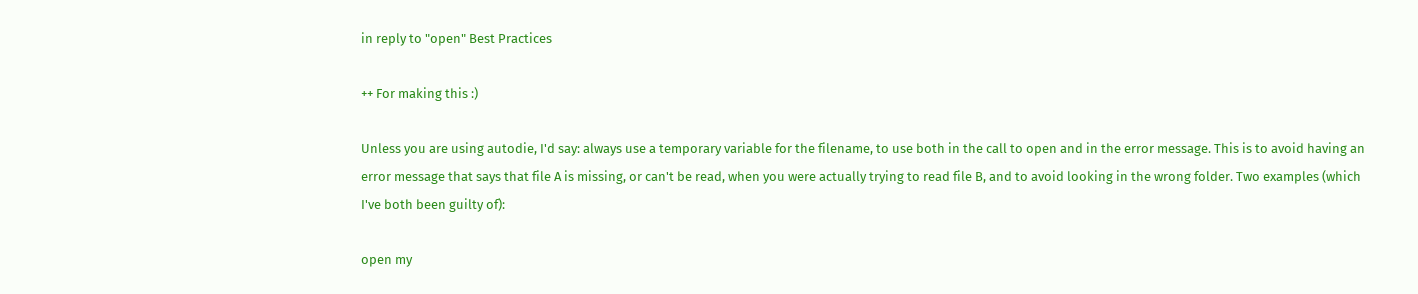in reply to "open" Best Practices

++ For making this :)

Unless you are using autodie, I'd say: always use a temporary variable for the filename, to use both in the call to open and in the error message. This is to avoid having an error message that says that file A is missing, or can't be read, when you were actually trying to read file B, and to avoid looking in the wrong folder. Two examples (which I've both been guilty of):

open my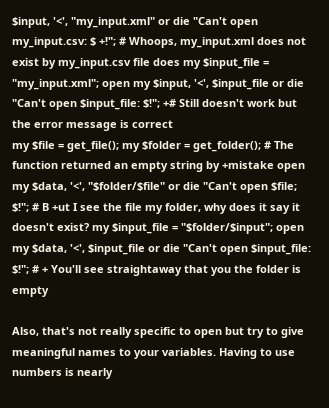$input, '<', "my_input.xml" or die "Can't open my_input.csv: $ +!"; # Whoops, my_input.xml does not exist by my_input.csv file does my $input_file = "my_input.xml"; open my $input, '<', $input_file or die "Can't open $input_file: $!"; +# Still doesn't work but the error message is correct
my $file = get_file(); my $folder = get_folder(); # The function returned an empty string by +mistake open my $data, '<', "$folder/$file" or die "Can't open $file; $!"; # B +ut I see the file my folder, why does it say it doesn't exist? my $input_file = "$folder/$input"; open my $data, '<', $input_file or die "Can't open $input_file: $!"; # + You'll see straightaway that you the folder is empty

Also, that's not really specific to open but try to give meaningful names to your variables. Having to use numbers is nearly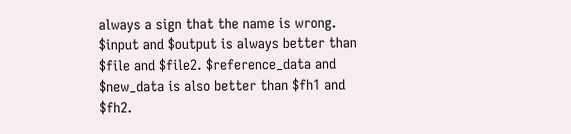always a sign that the name is wrong. $input and $output is always better than $file and $file2. $reference_data and $new_data is also better than $fh1 and $fh2.